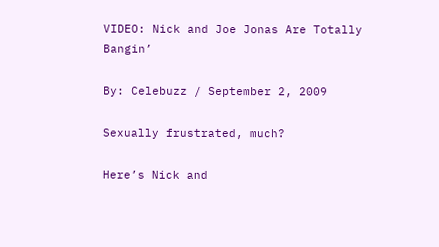VIDEO: Nick and Joe Jonas Are Totally Bangin’

By: Celebuzz / September 2, 2009

Sexually frustrated, much?

Here’s Nick and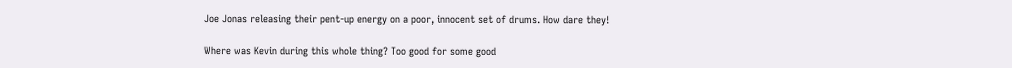Joe Jonas releasing their pent-up energy on a poor, innocent set of drums. How dare they!

Where was Kevin during this whole thing? Too good for some good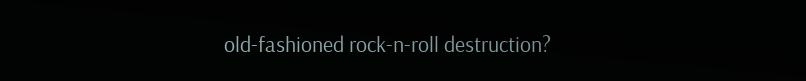old-fashioned rock-n-roll destruction?